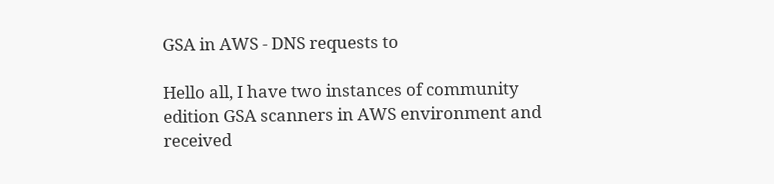GSA in AWS - DNS requests to

Hello all, I have two instances of community edition GSA scanners in AWS environment and received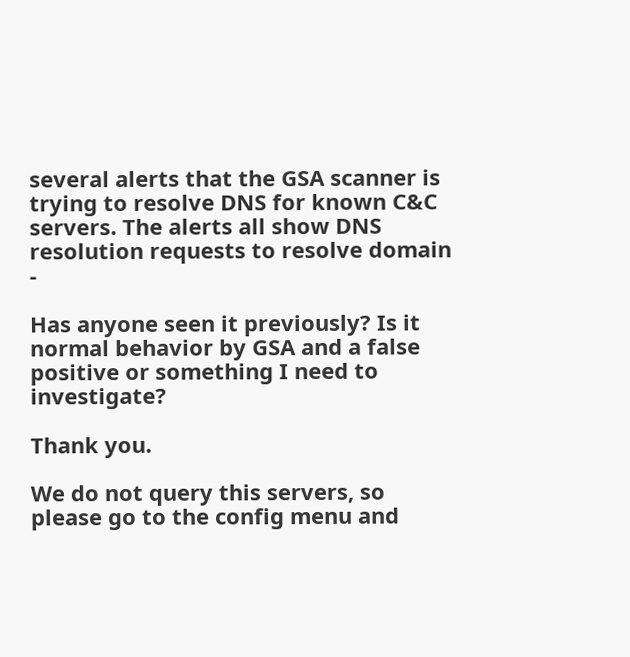several alerts that the GSA scanner is trying to resolve DNS for known C&C servers. The alerts all show DNS resolution requests to resolve domain -

Has anyone seen it previously? Is it normal behavior by GSA and a false positive or something I need to investigate?

Thank you.

We do not query this servers, so please go to the config menu and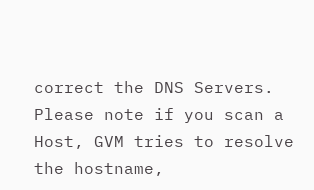correct the DNS Servers. Please note if you scan a Host, GVM tries to resolve the hostname,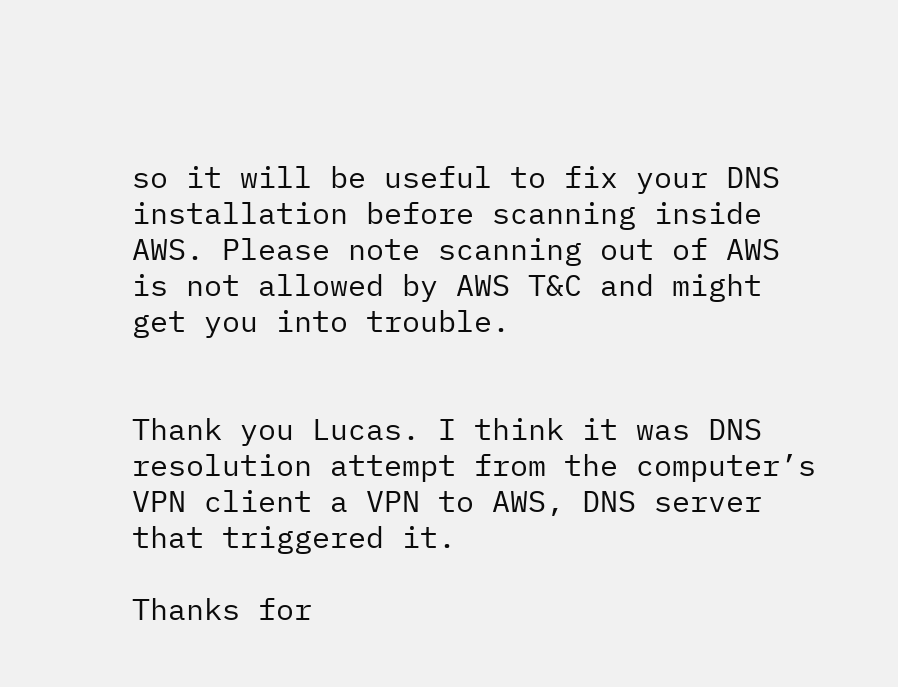so it will be useful to fix your DNS installation before scanning inside AWS. Please note scanning out of AWS is not allowed by AWS T&C and might get you into trouble.


Thank you Lucas. I think it was DNS resolution attempt from the computer’s VPN client a VPN to AWS, DNS server that triggered it.

Thanks for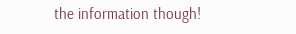the information though!